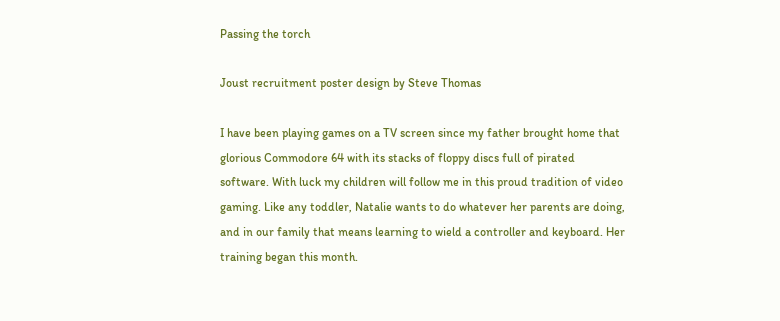Passing the torch

Joust recruitment poster design by Steve Thomas

I have been playing games on a TV screen since my father brought home that glorious Commodore 64 with its stacks of floppy discs full of pirated software. With luck my children will follow me in this proud tradition of video gaming. Like any toddler, Natalie wants to do whatever her parents are doing, and in our family that means learning to wield a controller and keyboard. Her training began this month.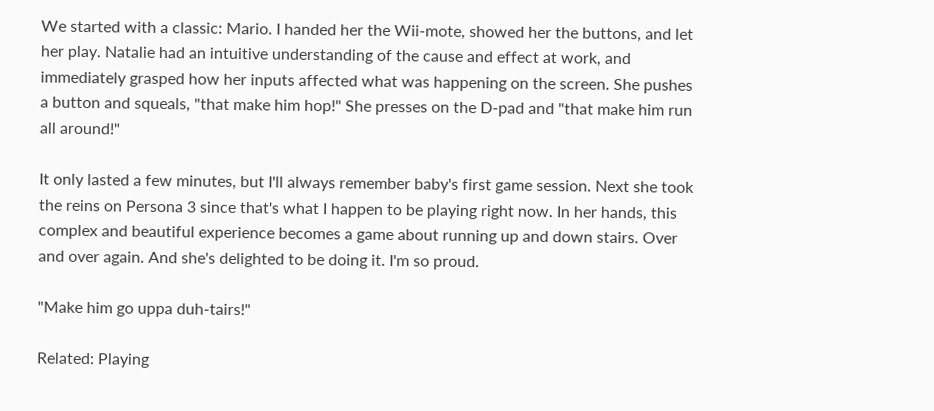We started with a classic: Mario. I handed her the Wii-mote, showed her the buttons, and let her play. Natalie had an intuitive understanding of the cause and effect at work, and immediately grasped how her inputs affected what was happening on the screen. She pushes a button and squeals, "that make him hop!" She presses on the D-pad and "that make him run all around!"

It only lasted a few minutes, but I'll always remember baby's first game session. Next she took the reins on Persona 3 since that's what I happen to be playing right now. In her hands, this complex and beautiful experience becomes a game about running up and down stairs. Over and over again. And she's delighted to be doing it. I'm so proud.

"Make him go uppa duh-tairs!"

Related: Playing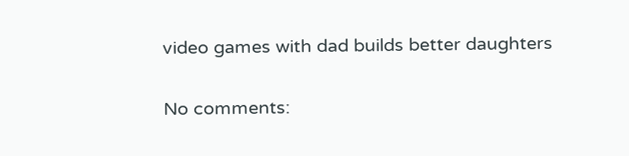video games with dad builds better daughters

No comments: